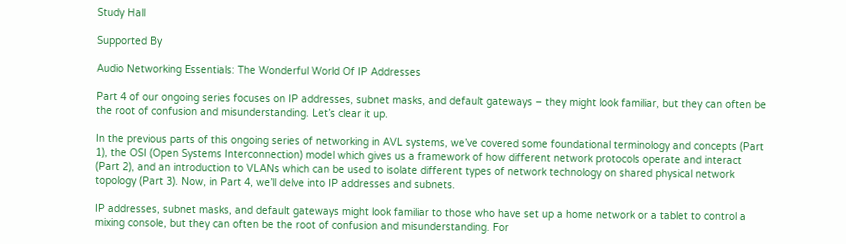Study Hall

Supported By

Audio Networking Essentials: The Wonderful World Of IP Addresses

Part 4 of our ongoing series focuses on IP addresses, subnet masks, and default gateways – they might look familiar, but they can often be the root of confusion and misunderstanding. Let’s clear it up.

In the previous parts of this ongoing series of networking in AVL systems, we’ve covered some foundational terminology and concepts (Part 1), the OSI (Open Systems Interconnection) model which gives us a framework of how different network protocols operate and interact (Part 2), and an introduction to VLANs which can be used to isolate different types of network technology on shared physical network topology (Part 3). Now, in Part 4, we’ll delve into IP addresses and subnets.

IP addresses, subnet masks, and default gateways might look familiar to those who have set up a home network or a tablet to control a mixing console, but they can often be the root of confusion and misunderstanding. For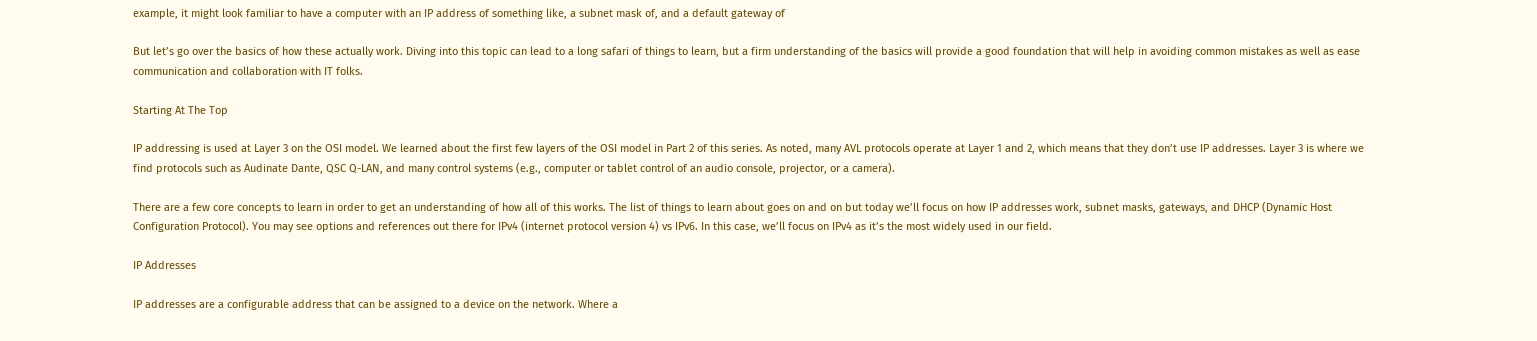example, it might look familiar to have a computer with an IP address of something like, a subnet mask of, and a default gateway of

But let’s go over the basics of how these actually work. Diving into this topic can lead to a long safari of things to learn, but a firm understanding of the basics will provide a good foundation that will help in avoiding common mistakes as well as ease communication and collaboration with IT folks.

Starting At The Top

IP addressing is used at Layer 3 on the OSI model. We learned about the first few layers of the OSI model in Part 2 of this series. As noted, many AVL protocols operate at Layer 1 and 2, which means that they don’t use IP addresses. Layer 3 is where we find protocols such as Audinate Dante, QSC Q-LAN, and many control systems (e.g., computer or tablet control of an audio console, projector, or a camera).

There are a few core concepts to learn in order to get an understanding of how all of this works. The list of things to learn about goes on and on but today we’ll focus on how IP addresses work, subnet masks, gateways, and DHCP (Dynamic Host Configuration Protocol). You may see options and references out there for IPv4 (internet protocol version 4) vs IPv6. In this case, we’ll focus on IPv4 as it’s the most widely used in our field.

IP Addresses

IP addresses are a configurable address that can be assigned to a device on the network. Where a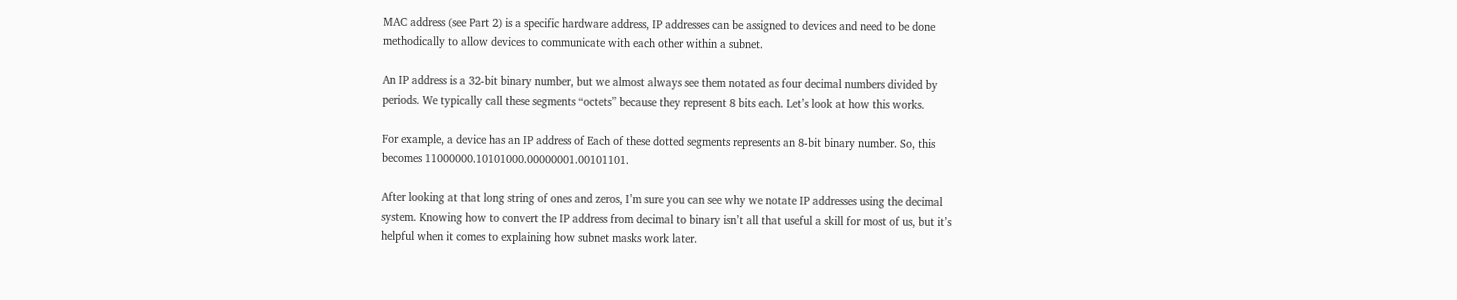MAC address (see Part 2) is a specific hardware address, IP addresses can be assigned to devices and need to be done methodically to allow devices to communicate with each other within a subnet.

An IP address is a 32-bit binary number, but we almost always see them notated as four decimal numbers divided by periods. We typically call these segments “octets” because they represent 8 bits each. Let’s look at how this works.

For example, a device has an IP address of Each of these dotted segments represents an 8-bit binary number. So, this becomes 11000000.10101000.00000001.00101101.

After looking at that long string of ones and zeros, I’m sure you can see why we notate IP addresses using the decimal system. Knowing how to convert the IP address from decimal to binary isn’t all that useful a skill for most of us, but it’s helpful when it comes to explaining how subnet masks work later.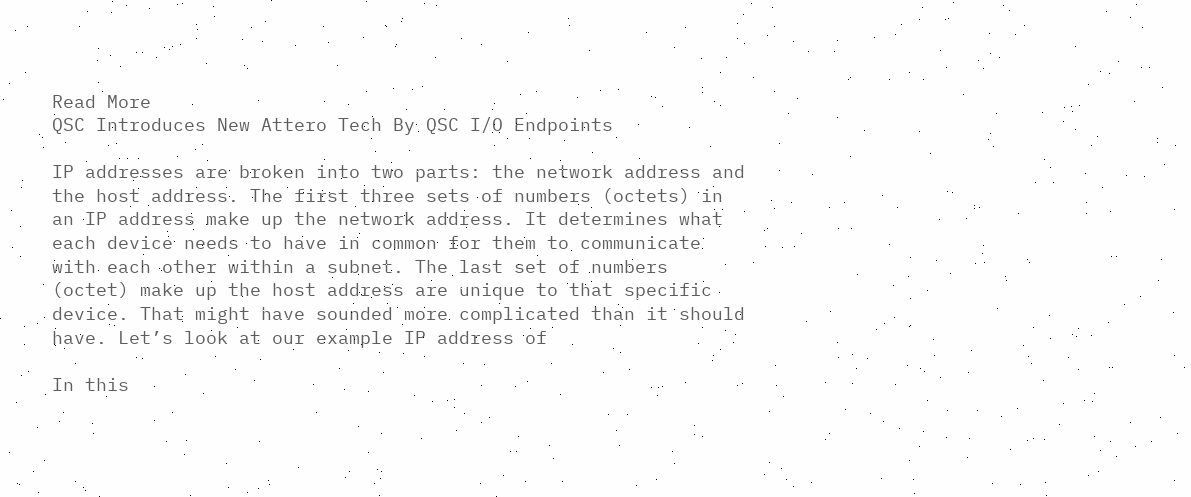Read More
QSC Introduces New Attero Tech By QSC I/O Endpoints

IP addresses are broken into two parts: the network address and the host address. The first three sets of numbers (octets) in an IP address make up the network address. It determines what each device needs to have in common for them to communicate with each other within a subnet. The last set of numbers (octet) make up the host address are unique to that specific device. That might have sounded more complicated than it should have. Let’s look at our example IP address of

In this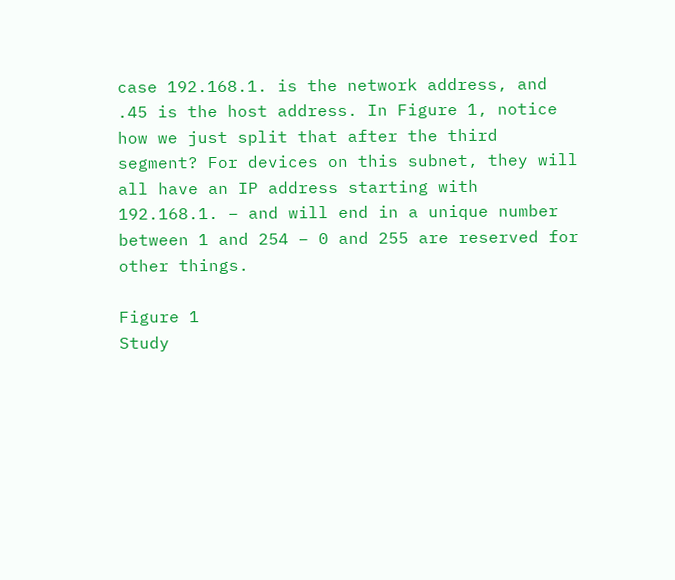case 192.168.1. is the network address, and .45 is the host address. In Figure 1, notice how we just split that after the third segment? For devices on this subnet, they will all have an IP address starting with 192.168.1. – and will end in a unique number between 1 and 254 – 0 and 255 are reserved for other things.

Figure 1
Study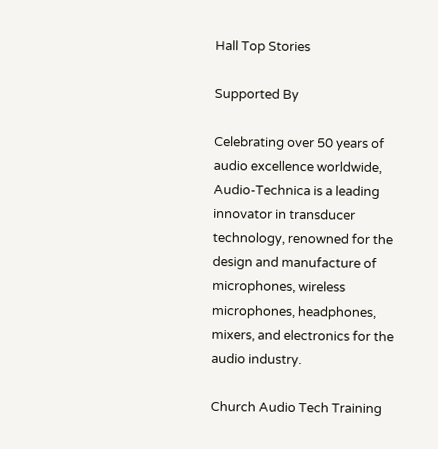Hall Top Stories

Supported By

Celebrating over 50 years of audio excellence worldwide, Audio-Technica is a leading innovator in transducer technology, renowned for the design and manufacture of microphones, wireless microphones, headphones, mixers, and electronics for the audio industry.

Church Audio Tech Training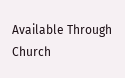Available Through Church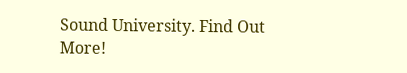Sound University. Find Out More!